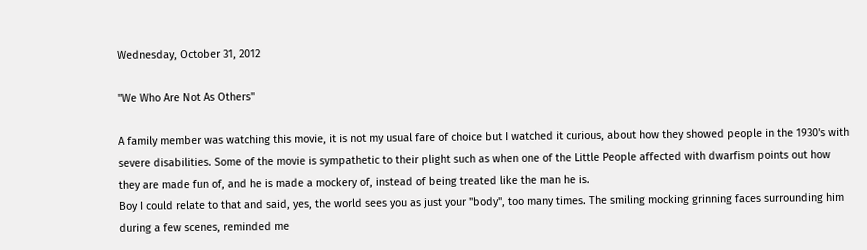Wednesday, October 31, 2012

"We Who Are Not As Others"

A family member was watching this movie, it is not my usual fare of choice but I watched it curious, about how they showed people in the 1930's with severe disabilities. Some of the movie is sympathetic to their plight such as when one of the Little People affected with dwarfism points out how they are made fun of, and he is made a mockery of, instead of being treated like the man he is.
Boy I could relate to that and said, yes, the world sees you as just your "body", too many times. The smiling mocking grinning faces surrounding him during a few scenes, reminded me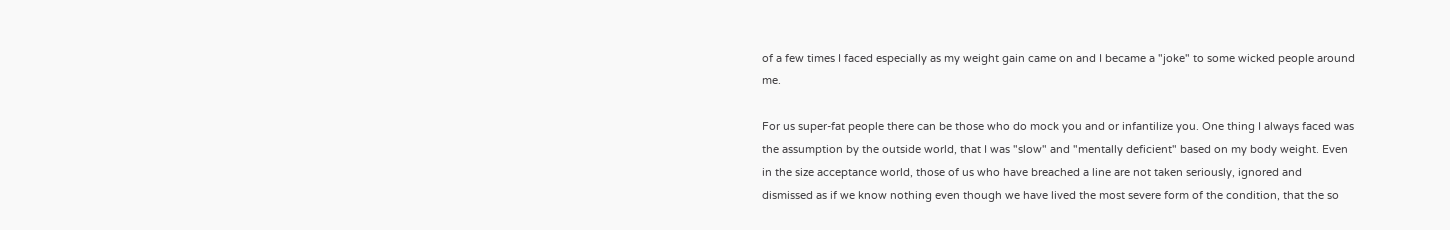of a few times I faced especially as my weight gain came on and I became a "joke" to some wicked people around me.

For us super-fat people there can be those who do mock you and or infantilize you. One thing I always faced was the assumption by the outside world, that I was "slow" and "mentally deficient" based on my body weight. Even in the size acceptance world, those of us who have breached a line are not taken seriously, ignored and dismissed as if we know nothing even though we have lived the most severe form of the condition, that the so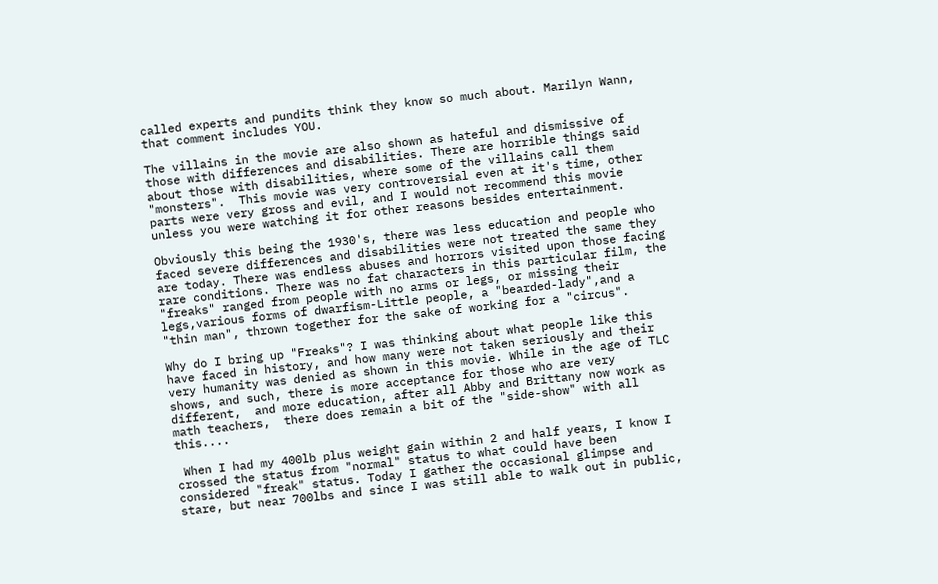called experts and pundits think they know so much about. Marilyn Wann, that comment includes YOU.

The villains in the movie are also shown as hateful and dismissive of those with differences and disabilities. There are horrible things said about those with disabilities, where some of the villains call them "monsters".  This movie was very controversial even at it's time, other parts were very gross and evil, and I would not recommend this movie unless you were watching it for other reasons besides entertainment.

Obviously this being the 1930's, there was less education and people who faced severe differences and disabilities were not treated the same they are today. There was endless abuses and horrors visited upon those facing rare conditions. There was no fat characters in this particular film, the "freaks" ranged from people with no arms or legs, or missing their legs,various forms of dwarfism-Little people, a "bearded-lady",and a "thin man", thrown together for the sake of working for a "circus".

Why do I bring up "Freaks"? I was thinking about what people like this have faced in history, and how many were not taken seriously and their very humanity was denied as shown in this movie. While in the age of TLC shows, and such, there is more acceptance for those who are very different,  and more education, after all Abby and Brittany now work as math teachers,  there does remain a bit of the "side-show" with all this....

 When I had my 400lb plus weight gain within 2 and half years, I know I crossed the status from "normal" status to what could have been considered "freak" status. Today I gather the occasional glimpse and stare, but near 700lbs and since I was still able to walk out in public,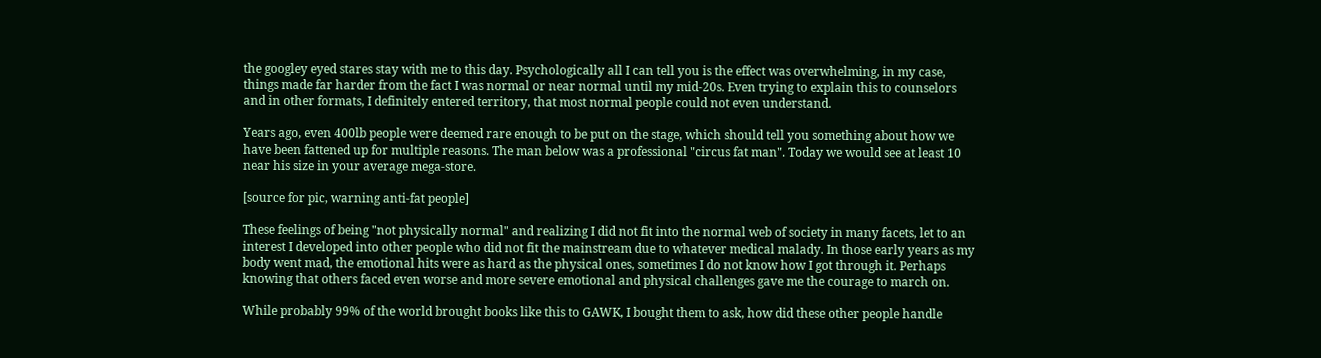the googley eyed stares stay with me to this day. Psychologically all I can tell you is the effect was overwhelming, in my case, things made far harder from the fact I was normal or near normal until my mid-20s. Even trying to explain this to counselors and in other formats, I definitely entered territory, that most normal people could not even understand.

Years ago, even 400lb people were deemed rare enough to be put on the stage, which should tell you something about how we have been fattened up for multiple reasons. The man below was a professional "circus fat man". Today we would see at least 10 near his size in your average mega-store.

[source for pic, warning anti-fat people]

These feelings of being "not physically normal" and realizing I did not fit into the normal web of society in many facets, let to an interest I developed into other people who did not fit the mainstream due to whatever medical malady. In those early years as my body went mad, the emotional hits were as hard as the physical ones, sometimes I do not know how I got through it. Perhaps knowing that others faced even worse and more severe emotional and physical challenges gave me the courage to march on.

While probably 99% of the world brought books like this to GAWK, I bought them to ask, how did these other people handle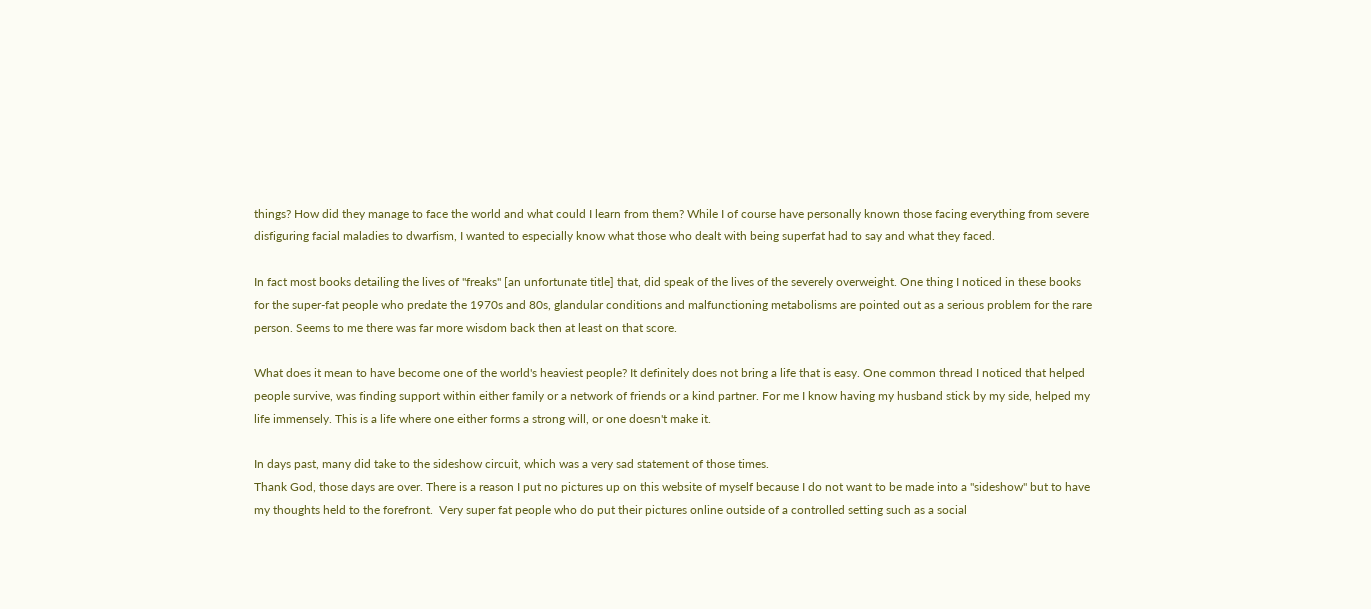things? How did they manage to face the world and what could I learn from them? While I of course have personally known those facing everything from severe disfiguring facial maladies to dwarfism, I wanted to especially know what those who dealt with being superfat had to say and what they faced.

In fact most books detailing the lives of "freaks" [an unfortunate title] that, did speak of the lives of the severely overweight. One thing I noticed in these books for the super-fat people who predate the 1970s and 80s, glandular conditions and malfunctioning metabolisms are pointed out as a serious problem for the rare person. Seems to me there was far more wisdom back then at least on that score.

What does it mean to have become one of the world's heaviest people? It definitely does not bring a life that is easy. One common thread I noticed that helped people survive, was finding support within either family or a network of friends or a kind partner. For me I know having my husband stick by my side, helped my life immensely. This is a life where one either forms a strong will, or one doesn't make it.

In days past, many did take to the sideshow circuit, which was a very sad statement of those times.
Thank God, those days are over. There is a reason I put no pictures up on this website of myself because I do not want to be made into a "sideshow" but to have my thoughts held to the forefront.  Very super fat people who do put their pictures online outside of a controlled setting such as a social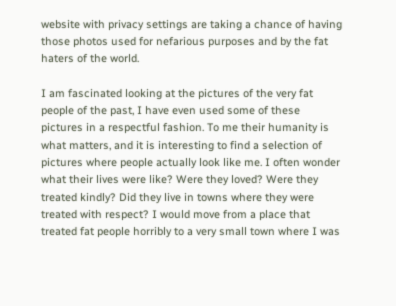website with privacy settings are taking a chance of having those photos used for nefarious purposes and by the fat haters of the world.

I am fascinated looking at the pictures of the very fat people of the past, I have even used some of these pictures in a respectful fashion. To me their humanity is what matters, and it is interesting to find a selection of pictures where people actually look like me. I often wonder what their lives were like? Were they loved? Were they treated kindly? Did they live in towns where they were treated with respect? I would move from a place that treated fat people horribly to a very small town where I was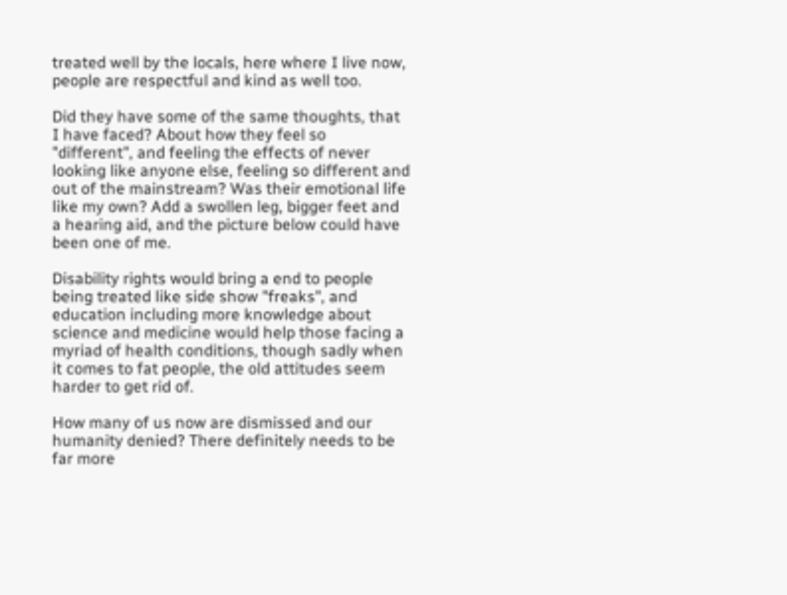treated well by the locals, here where I live now, people are respectful and kind as well too.

Did they have some of the same thoughts, that I have faced? About how they feel so "different", and feeling the effects of never looking like anyone else, feeling so different and out of the mainstream? Was their emotional life like my own? Add a swollen leg, bigger feet and a hearing aid, and the picture below could have been one of me.

Disability rights would bring a end to people being treated like side show "freaks", and education including more knowledge about science and medicine would help those facing a myriad of health conditions, though sadly when it comes to fat people, the old attitudes seem harder to get rid of.

How many of us now are dismissed and our humanity denied? There definitely needs to be far more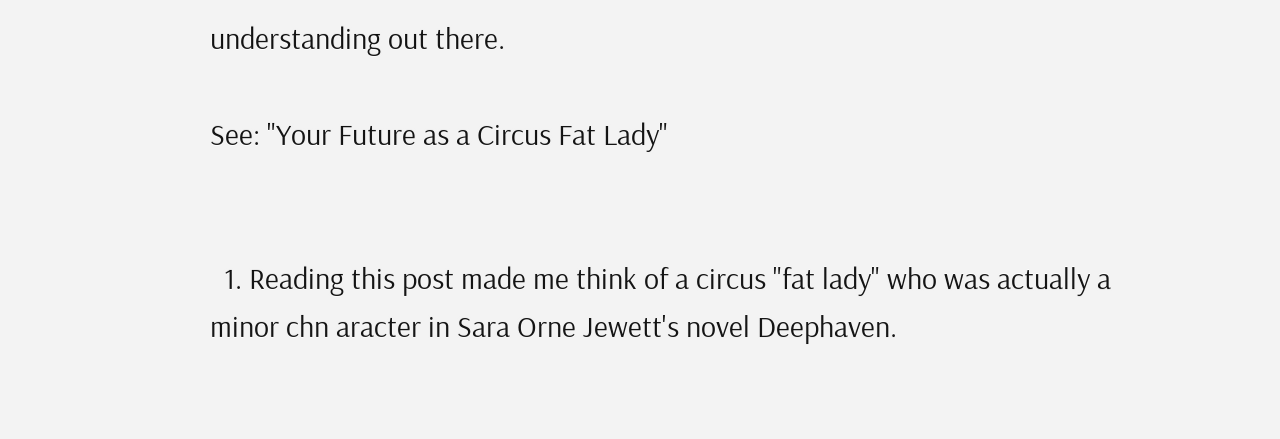understanding out there.

See: "Your Future as a Circus Fat Lady"


  1. Reading this post made me think of a circus "fat lady" who was actually a minor chn aracter in Sara Orne Jewett's novel Deephaven.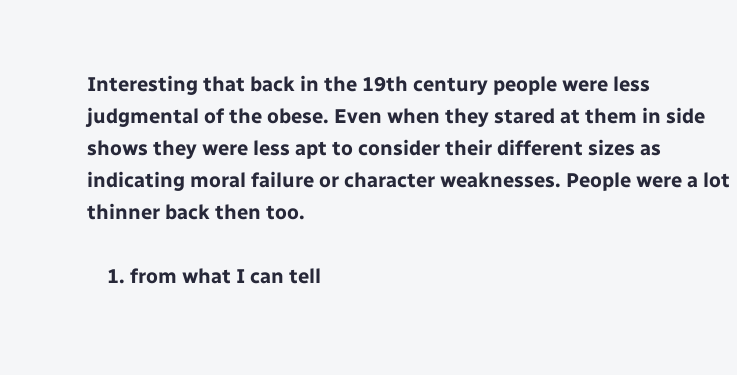Interesting that back in the 19th century people were less judgmental of the obese. Even when they stared at them in side shows they were less apt to consider their different sizes as indicating moral failure or character weaknesses. People were a lot thinner back then too.

    1. from what I can tell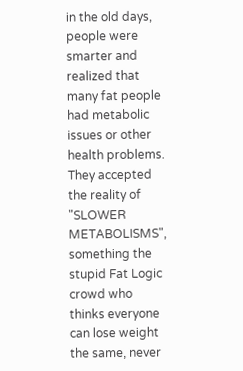in the old days, people were smarter and realized that many fat people had metabolic issues or other health problems. They accepted the reality of "SLOWER METABOLISMS", something the stupid Fat Logic crowd who thinks everyone can lose weight the same, never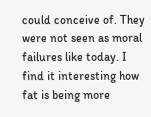could conceive of. They were not seen as moral failures like today. I find it interesting how fat is being more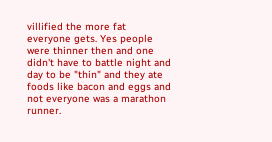villified the more fat everyone gets. Yes people were thinner then and one didn't have to battle night and day to be "thin" and they ate foods like bacon and eggs and not everyone was a marathon runner.